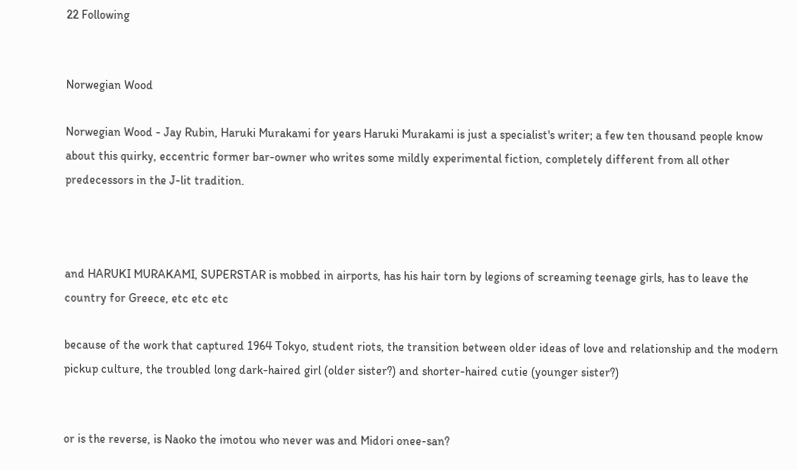22 Following


Norwegian Wood

Norwegian Wood - Jay Rubin, Haruki Murakami for years Haruki Murakami is just a specialist's writer; a few ten thousand people know about this quirky, eccentric former bar-owner who writes some mildly experimental fiction, completely different from all other predecessors in the J-lit tradition.



and HARUKI MURAKAMI, SUPERSTAR is mobbed in airports, has his hair torn by legions of screaming teenage girls, has to leave the country for Greece, etc etc etc

because of the work that captured 1964 Tokyo, student riots, the transition between older ideas of love and relationship and the modern pickup culture, the troubled long dark-haired girl (older sister?) and shorter-haired cutie (younger sister?)


or is the reverse, is Naoko the imotou who never was and Midori onee-san?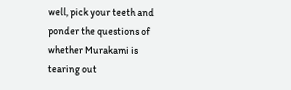well, pick your teeth and ponder the questions of whether Murakami is tearing out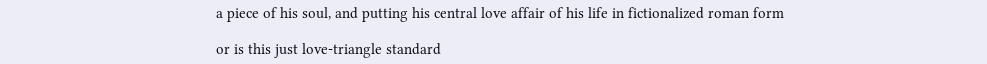a piece of his soul, and putting his central love affair of his life in fictionalized roman form

or is this just love-triangle standard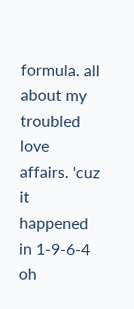formula. all about my troubled love affairs. 'cuz it happened in 1-9-6-4 oh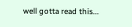well gotta read this...